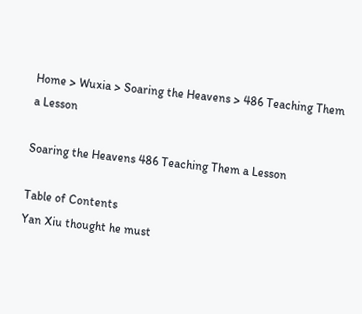Home > Wuxia > Soaring the Heavens > 486 Teaching Them a Lesson

Soaring the Heavens 486 Teaching Them a Lesson

Table of Contents
Yan Xiu thought he must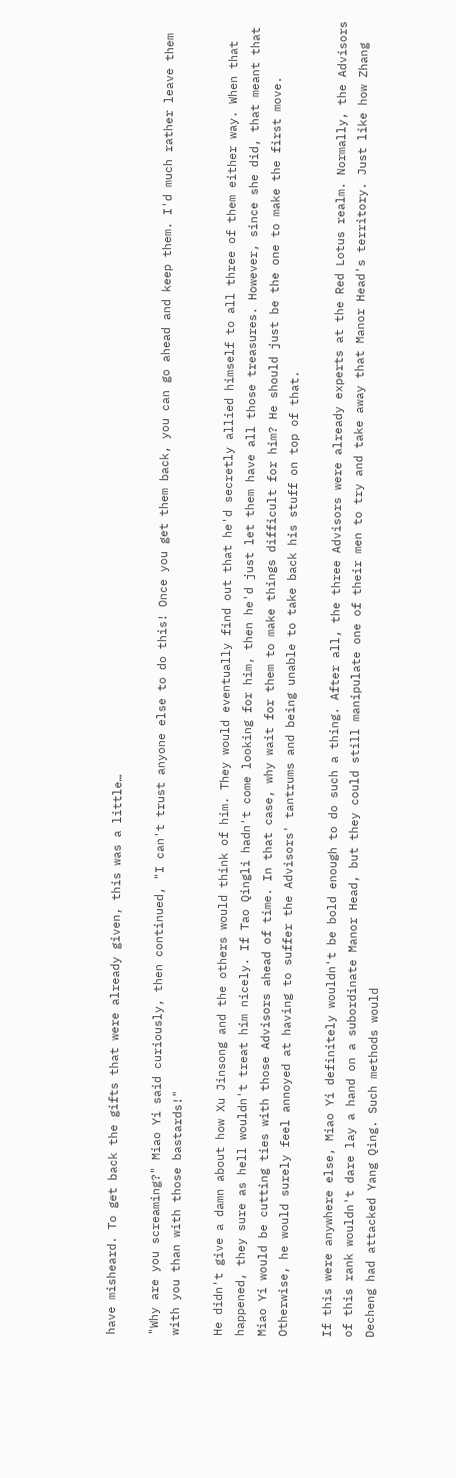have misheard. To get back the gifts that were already given, this was a little…

"Why are you screaming?" Miao Yi said curiously, then continued, "I can't trust anyone else to do this! Once you get them back, you can go ahead and keep them. I'd much rather leave them with you than with those bastards!"

He didn't give a damn about how Xu Jinsong and the others would think of him. They would eventually find out that he'd secretly allied himself to all three of them either way. When that happened, they sure as hell wouldn't treat him nicely. If Tao Qingli hadn't come looking for him, then he'd just let them have all those treasures. However, since she did, that meant that Miao Yi would be cutting ties with those Advisors ahead of time. In that case, why wait for them to make things difficult for him? He should just be the one to make the first move. Otherwise, he would surely feel annoyed at having to suffer the Advisors' tantrums and being unable to take back his stuff on top of that.

If this were anywhere else, Miao Yi definitely wouldn't be bold enough to do such a thing. After all, the three Advisors were already experts at the Red Lotus realm. Normally, the Advisors of this rank wouldn't dare lay a hand on a subordinate Manor Head, but they could still manipulate one of their men to try and take away that Manor Head's territory. Just like how Zhang Decheng had attacked Yang Qing. Such methods would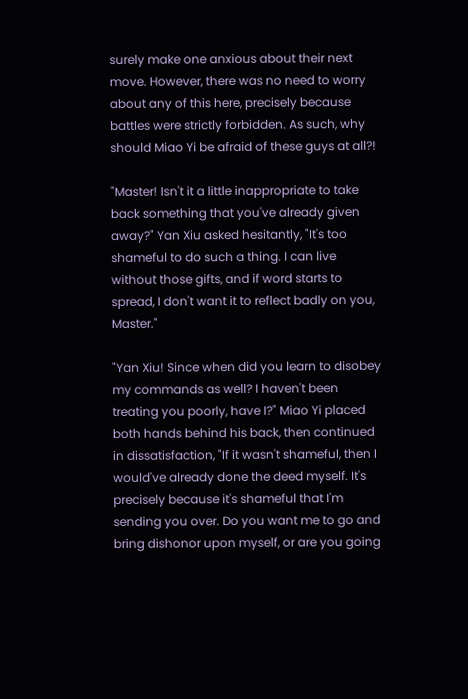surely make one anxious about their next move. However, there was no need to worry about any of this here, precisely because battles were strictly forbidden. As such, why should Miao Yi be afraid of these guys at all?!

"Master! Isn't it a little inappropriate to take back something that you've already given away?" Yan Xiu asked hesitantly, "It's too shameful to do such a thing. I can live without those gifts, and if word starts to spread, I don't want it to reflect badly on you, Master."

"Yan Xiu! Since when did you learn to disobey my commands as well? I haven't been treating you poorly, have I?" Miao Yi placed both hands behind his back, then continued in dissatisfaction, "If it wasn't shameful, then I would've already done the deed myself. It's precisely because it's shameful that I'm sending you over. Do you want me to go and bring dishonor upon myself, or are you going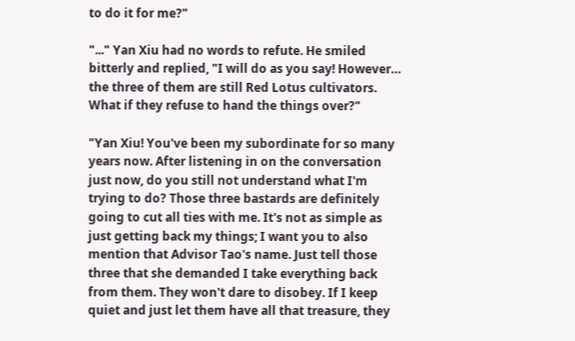to do it for me?"

"..." Yan Xiu had no words to refute. He smiled bitterly and replied, "I will do as you say! However… the three of them are still Red Lotus cultivators. What if they refuse to hand the things over?"

"Yan Xiu! You've been my subordinate for so many years now. After listening in on the conversation just now, do you still not understand what I'm trying to do? Those three bastards are definitely going to cut all ties with me. It's not as simple as just getting back my things; I want you to also mention that Advisor Tao's name. Just tell those three that she demanded I take everything back from them. They won't dare to disobey. If I keep quiet and just let them have all that treasure, they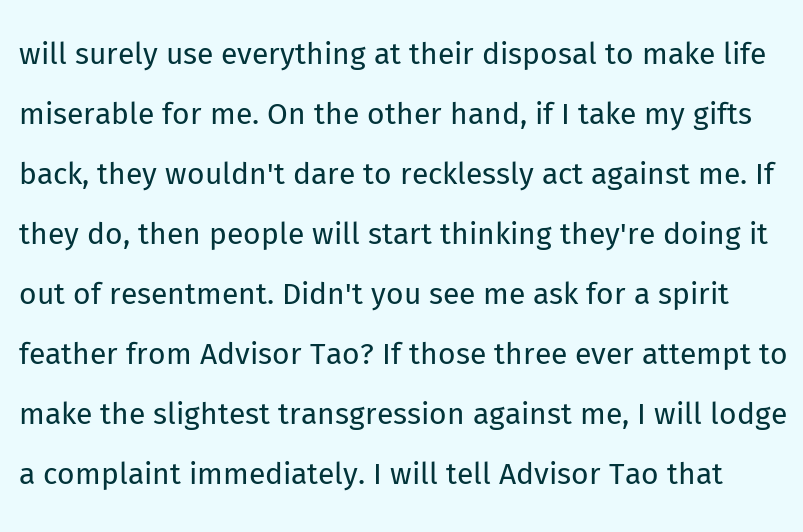will surely use everything at their disposal to make life miserable for me. On the other hand, if I take my gifts back, they wouldn't dare to recklessly act against me. If they do, then people will start thinking they're doing it out of resentment. Didn't you see me ask for a spirit feather from Advisor Tao? If those three ever attempt to make the slightest transgression against me, I will lodge a complaint immediately. I will tell Advisor Tao that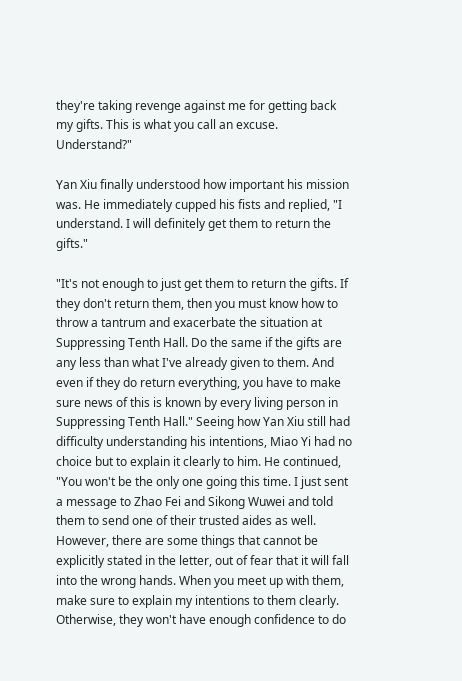they're taking revenge against me for getting back my gifts. This is what you call an excuse. Understand?"

Yan Xiu finally understood how important his mission was. He immediately cupped his fists and replied, "I understand. I will definitely get them to return the gifts."

"It's not enough to just get them to return the gifts. If they don't return them, then you must know how to throw a tantrum and exacerbate the situation at Suppressing Tenth Hall. Do the same if the gifts are any less than what I've already given to them. And even if they do return everything, you have to make sure news of this is known by every living person in Suppressing Tenth Hall." Seeing how Yan Xiu still had difficulty understanding his intentions, Miao Yi had no choice but to explain it clearly to him. He continued, "You won't be the only one going this time. I just sent a message to Zhao Fei and Sikong Wuwei and told them to send one of their trusted aides as well. However, there are some things that cannot be explicitly stated in the letter, out of fear that it will fall into the wrong hands. When you meet up with them, make sure to explain my intentions to them clearly. Otherwise, they won't have enough confidence to do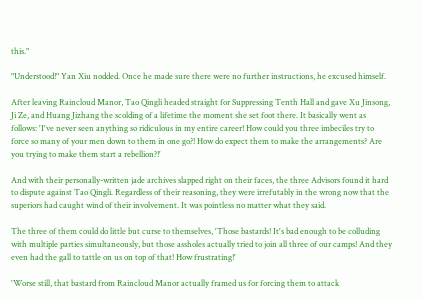this."

"Understood!" Yan Xiu nodded. Once he made sure there were no further instructions, he excused himself.

After leaving Raincloud Manor, Tao Qingli headed straight for Suppressing Tenth Hall and gave Xu Jinsong, Ji Ze, and Huang Jizhang the scolding of a lifetime the moment she set foot there. It basically went as follows: 'I've never seen anything so ridiculous in my entire career! How could you three imbeciles try to force so many of your men down to them in one go?! How do expect them to make the arrangements? Are you trying to make them start a rebellion?!'

And with their personally-written jade archives slapped right on their faces, the three Advisors found it hard to dispute against Tao Qingli. Regardless of their reasoning, they were irrefutably in the wrong now that the superiors had caught wind of their involvement. It was pointless no matter what they said.

The three of them could do little but curse to themselves, 'Those bastards! It's bad enough to be colluding with multiple parties simultaneously, but those assholes actually tried to join all three of our camps! And they even had the gall to tattle on us on top of that! How frustrating!'

'Worse still, that bastard from Raincloud Manor actually framed us for forcing them to attack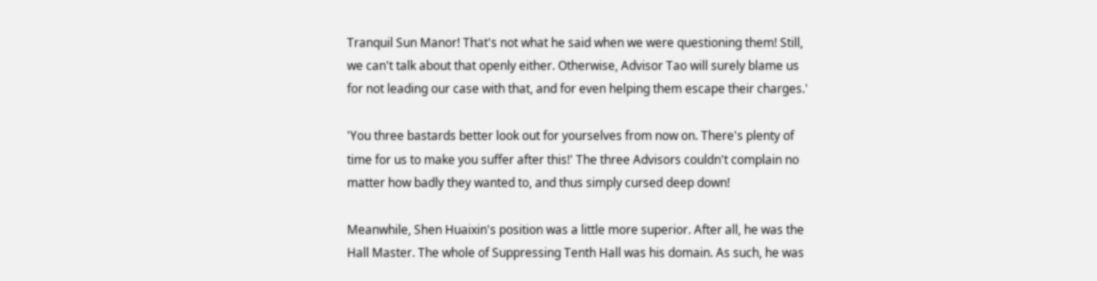Tranquil Sun Manor! That's not what he said when we were questioning them! Still, we can't talk about that openly either. Otherwise, Advisor Tao will surely blame us for not leading our case with that, and for even helping them escape their charges.'

'You three bastards better look out for yourselves from now on. There's plenty of time for us to make you suffer after this!' The three Advisors couldn't complain no matter how badly they wanted to, and thus simply cursed deep down!

Meanwhile, Shen Huaixin's position was a little more superior. After all, he was the Hall Master. The whole of Suppressing Tenth Hall was his domain. As such, he was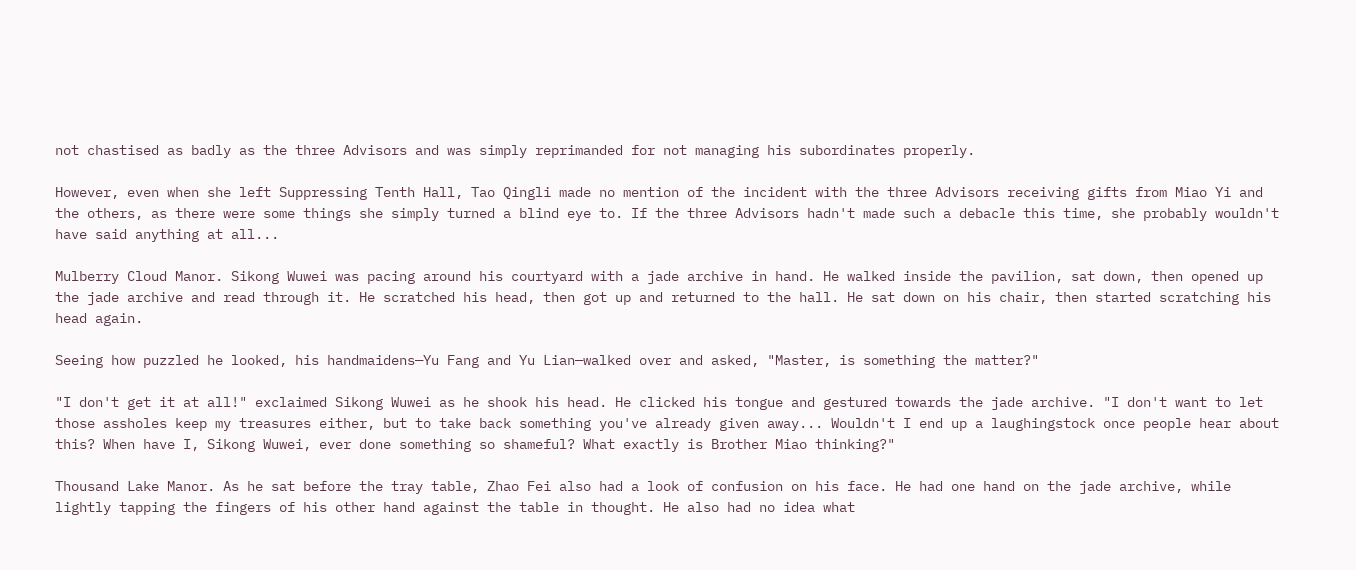not chastised as badly as the three Advisors and was simply reprimanded for not managing his subordinates properly.

However, even when she left Suppressing Tenth Hall, Tao Qingli made no mention of the incident with the three Advisors receiving gifts from Miao Yi and the others, as there were some things she simply turned a blind eye to. If the three Advisors hadn't made such a debacle this time, she probably wouldn't have said anything at all...

Mulberry Cloud Manor. Sikong Wuwei was pacing around his courtyard with a jade archive in hand. He walked inside the pavilion, sat down, then opened up the jade archive and read through it. He scratched his head, then got up and returned to the hall. He sat down on his chair, then started scratching his head again.

Seeing how puzzled he looked, his handmaidens—Yu Fang and Yu Lian—walked over and asked, "Master, is something the matter?"

"I don't get it at all!" exclaimed Sikong Wuwei as he shook his head. He clicked his tongue and gestured towards the jade archive. "I don't want to let those assholes keep my treasures either, but to take back something you've already given away... Wouldn't I end up a laughingstock once people hear about this? When have I, Sikong Wuwei, ever done something so shameful? What exactly is Brother Miao thinking?"

Thousand Lake Manor. As he sat before the tray table, Zhao Fei also had a look of confusion on his face. He had one hand on the jade archive, while lightly tapping the fingers of his other hand against the table in thought. He also had no idea what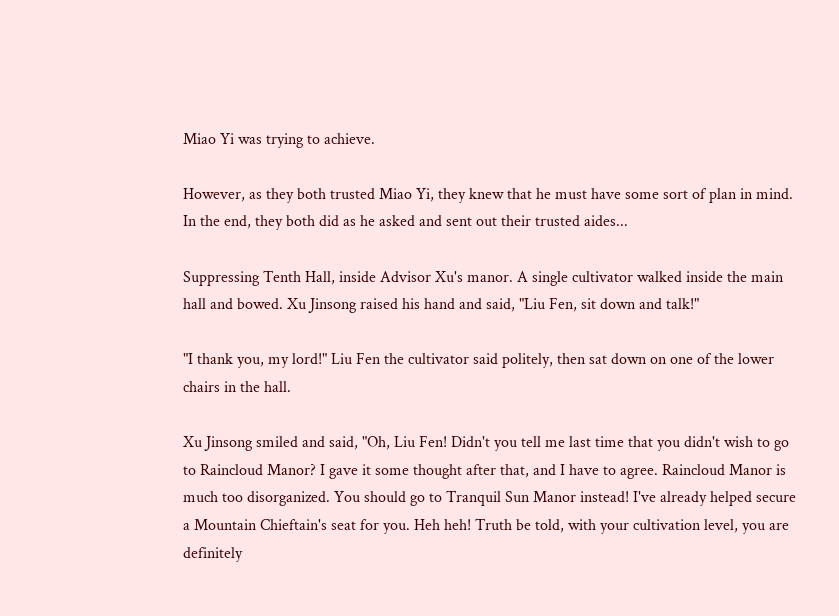Miao Yi was trying to achieve.

However, as they both trusted Miao Yi, they knew that he must have some sort of plan in mind. In the end, they both did as he asked and sent out their trusted aides...

Suppressing Tenth Hall, inside Advisor Xu's manor. A single cultivator walked inside the main hall and bowed. Xu Jinsong raised his hand and said, "Liu Fen, sit down and talk!"

"I thank you, my lord!" Liu Fen the cultivator said politely, then sat down on one of the lower chairs in the hall.

Xu Jinsong smiled and said, "Oh, Liu Fen! Didn't you tell me last time that you didn't wish to go to Raincloud Manor? I gave it some thought after that, and I have to agree. Raincloud Manor is much too disorganized. You should go to Tranquil Sun Manor instead! I've already helped secure a Mountain Chieftain's seat for you. Heh heh! Truth be told, with your cultivation level, you are definitely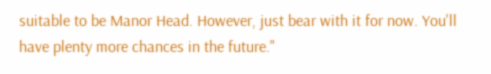suitable to be Manor Head. However, just bear with it for now. You'll have plenty more chances in the future."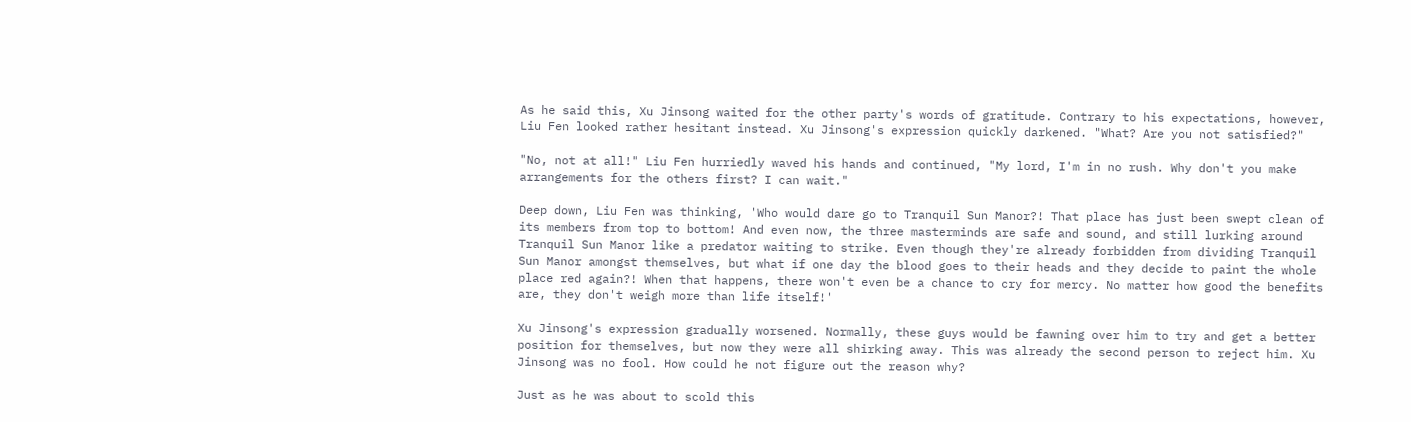As he said this, Xu Jinsong waited for the other party's words of gratitude. Contrary to his expectations, however, Liu Fen looked rather hesitant instead. Xu Jinsong's expression quickly darkened. "What? Are you not satisfied?"

"No, not at all!" Liu Fen hurriedly waved his hands and continued, "My lord, I'm in no rush. Why don't you make arrangements for the others first? I can wait."

Deep down, Liu Fen was thinking, 'Who would dare go to Tranquil Sun Manor?! That place has just been swept clean of its members from top to bottom! And even now, the three masterminds are safe and sound, and still lurking around Tranquil Sun Manor like a predator waiting to strike. Even though they're already forbidden from dividing Tranquil Sun Manor amongst themselves, but what if one day the blood goes to their heads and they decide to paint the whole place red again?! When that happens, there won't even be a chance to cry for mercy. No matter how good the benefits are, they don't weigh more than life itself!'

Xu Jinsong's expression gradually worsened. Normally, these guys would be fawning over him to try and get a better position for themselves, but now they were all shirking away. This was already the second person to reject him. Xu Jinsong was no fool. How could he not figure out the reason why?

Just as he was about to scold this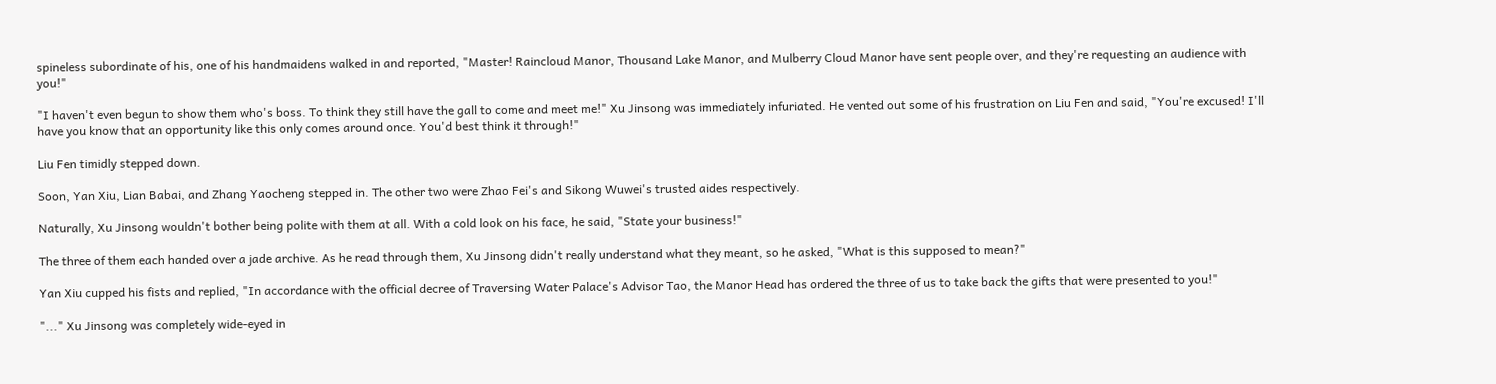spineless subordinate of his, one of his handmaidens walked in and reported, "Master! Raincloud Manor, Thousand Lake Manor, and Mulberry Cloud Manor have sent people over, and they're requesting an audience with you!"

"I haven't even begun to show them who's boss. To think they still have the gall to come and meet me!" Xu Jinsong was immediately infuriated. He vented out some of his frustration on Liu Fen and said, "You're excused! I'll have you know that an opportunity like this only comes around once. You'd best think it through!"

Liu Fen timidly stepped down.

Soon, Yan Xiu, Lian Babai, and Zhang Yaocheng stepped in. The other two were Zhao Fei's and Sikong Wuwei's trusted aides respectively.

Naturally, Xu Jinsong wouldn't bother being polite with them at all. With a cold look on his face, he said, "State your business!"

The three of them each handed over a jade archive. As he read through them, Xu Jinsong didn't really understand what they meant, so he asked, "What is this supposed to mean?"

Yan Xiu cupped his fists and replied, "In accordance with the official decree of Traversing Water Palace's Advisor Tao, the Manor Head has ordered the three of us to take back the gifts that were presented to you!"

"..." Xu Jinsong was completely wide-eyed in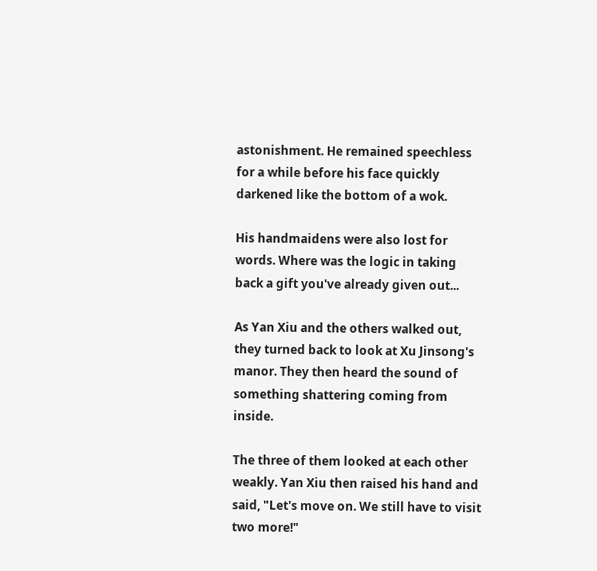astonishment. He remained speechless for a while before his face quickly darkened like the bottom of a wok.

His handmaidens were also lost for words. Where was the logic in taking back a gift you've already given out...

As Yan Xiu and the others walked out, they turned back to look at Xu Jinsong's manor. They then heard the sound of something shattering coming from inside.

The three of them looked at each other weakly. Yan Xiu then raised his hand and said, "Let's move on. We still have to visit two more!"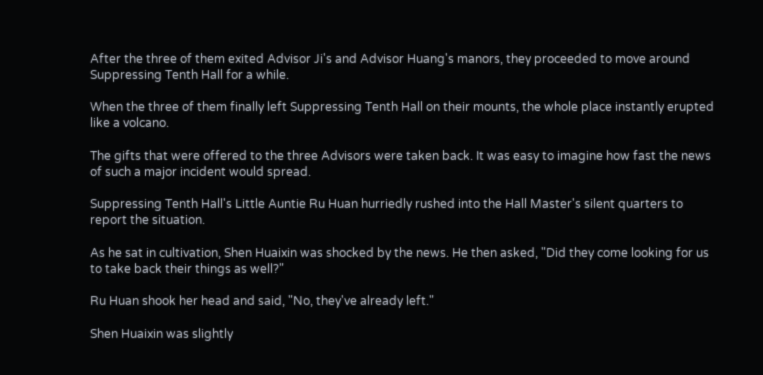After the three of them exited Advisor Ji's and Advisor Huang's manors, they proceeded to move around Suppressing Tenth Hall for a while.

When the three of them finally left Suppressing Tenth Hall on their mounts, the whole place instantly erupted like a volcano.

The gifts that were offered to the three Advisors were taken back. It was easy to imagine how fast the news of such a major incident would spread.

Suppressing Tenth Hall's Little Auntie Ru Huan hurriedly rushed into the Hall Master's silent quarters to report the situation.

As he sat in cultivation, Shen Huaixin was shocked by the news. He then asked, "Did they come looking for us to take back their things as well?"

Ru Huan shook her head and said, "No, they've already left."

Shen Huaixin was slightly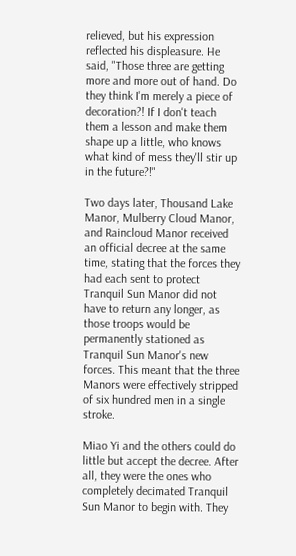relieved, but his expression reflected his displeasure. He said, "Those three are getting more and more out of hand. Do they think I'm merely a piece of decoration?! If I don't teach them a lesson and make them shape up a little, who knows what kind of mess they'll stir up in the future?!"

Two days later, Thousand Lake Manor, Mulberry Cloud Manor, and Raincloud Manor received an official decree at the same time, stating that the forces they had each sent to protect Tranquil Sun Manor did not have to return any longer, as those troops would be permanently stationed as Tranquil Sun Manor's new forces. This meant that the three Manors were effectively stripped of six hundred men in a single stroke.

Miao Yi and the others could do little but accept the decree. After all, they were the ones who completely decimated Tranquil Sun Manor to begin with. They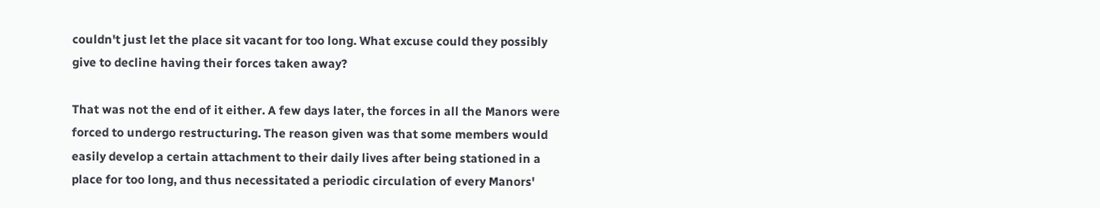couldn't just let the place sit vacant for too long. What excuse could they possibly give to decline having their forces taken away?

That was not the end of it either. A few days later, the forces in all the Manors were forced to undergo restructuring. The reason given was that some members would easily develop a certain attachment to their daily lives after being stationed in a place for too long, and thus necessitated a periodic circulation of every Manors'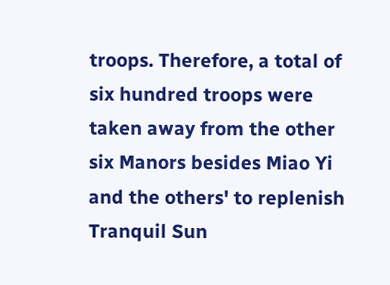troops. Therefore, a total of six hundred troops were taken away from the other six Manors besides Miao Yi and the others' to replenish Tranquil Sun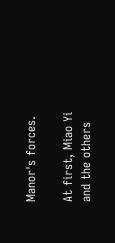Manor's forces.

At first, Miao Yi and the others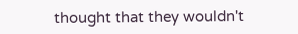thought that they wouldn't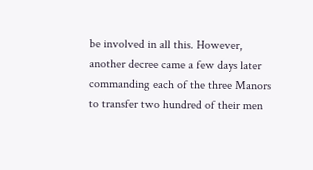be involved in all this. However, another decree came a few days later commanding each of the three Manors to transfer two hundred of their men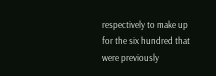respectively to make up for the six hundred that were previously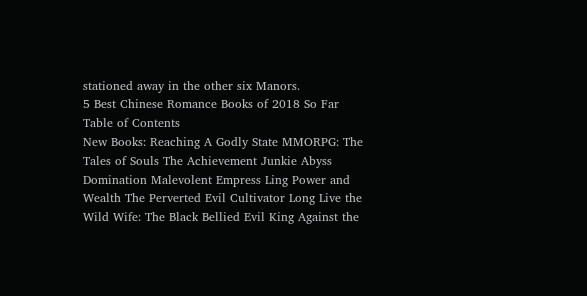stationed away in the other six Manors.
5 Best Chinese Romance Books of 2018 So Far
Table of Contents
New Books: Reaching A Godly State MMORPG: The Tales of Souls The Achievement Junkie Abyss Domination Malevolent Empress Ling Power and Wealth The Perverted Evil Cultivator Long Live the Wild Wife: The Black Bellied Evil King Against the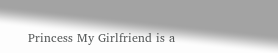Princess My Girlfriend is a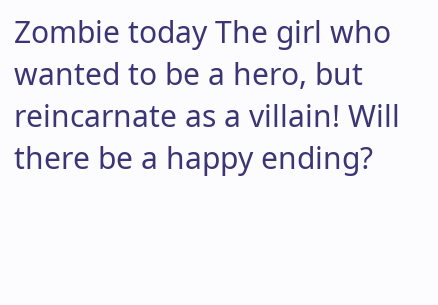Zombie today The girl who wanted to be a hero, but reincarnate as a villain! Will there be a happy ending?